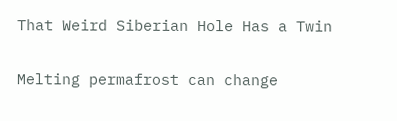That Weird Siberian Hole Has a Twin

Melting permafrost can change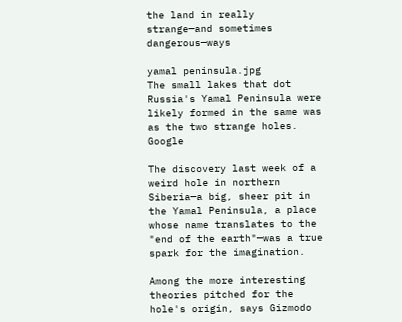the land in really strange—and sometimes dangerous—ways

yamal peninsula.jpg
The small lakes that dot Russia's Yamal Peninsula were likely formed in the same was as the two strange holes. Google

The discovery last week of a weird hole in northern Siberia—a big, sheer pit in the Yamal Peninsula, a place whose name translates to the "end of the earth"—was a true spark for the imagination.

Among the more interesting theories pitched for the hole's origin, says Gizmodo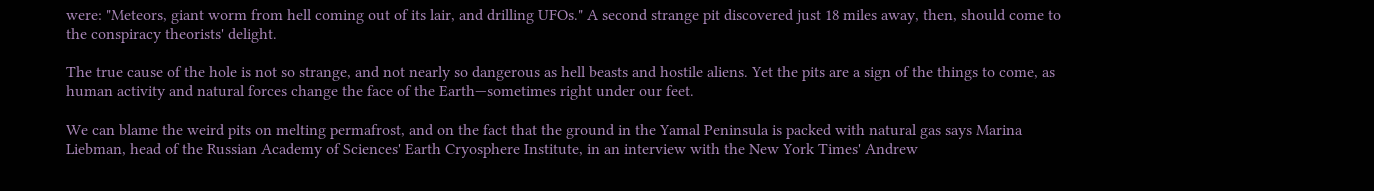were: "Meteors, giant worm from hell coming out of its lair, and drilling UFOs." A second strange pit discovered just 18 miles away, then, should come to the conspiracy theorists' delight.

The true cause of the hole is not so strange, and not nearly so dangerous as hell beasts and hostile aliens. Yet the pits are a sign of the things to come, as human activity and natural forces change the face of the Earth—sometimes right under our feet.

We can blame the weird pits on melting permafrost, and on the fact that the ground in the Yamal Peninsula is packed with natural gas says Marina Liebman, head of the Russian Academy of Sciences' Earth Cryosphere Institute, in an interview with the New York Times' Andrew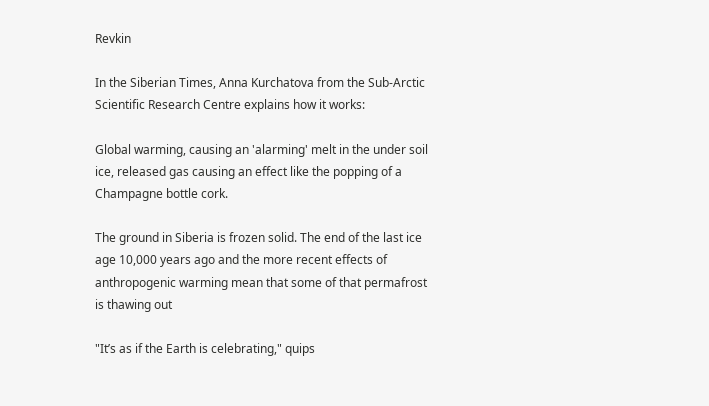Revkin

In the Siberian Times, Anna Kurchatova from the Sub-Arctic Scientific Research Centre explains how it works:

Global warming, causing an 'alarming' melt in the under soil ice, released gas causing an effect like the popping of a Champagne bottle cork.

The ground in Siberia is frozen solid. The end of the last ice age 10,000 years ago and the more recent effects of anthropogenic warming mean that some of that permafrost is thawing out

"It’s as if the Earth is celebrating," quips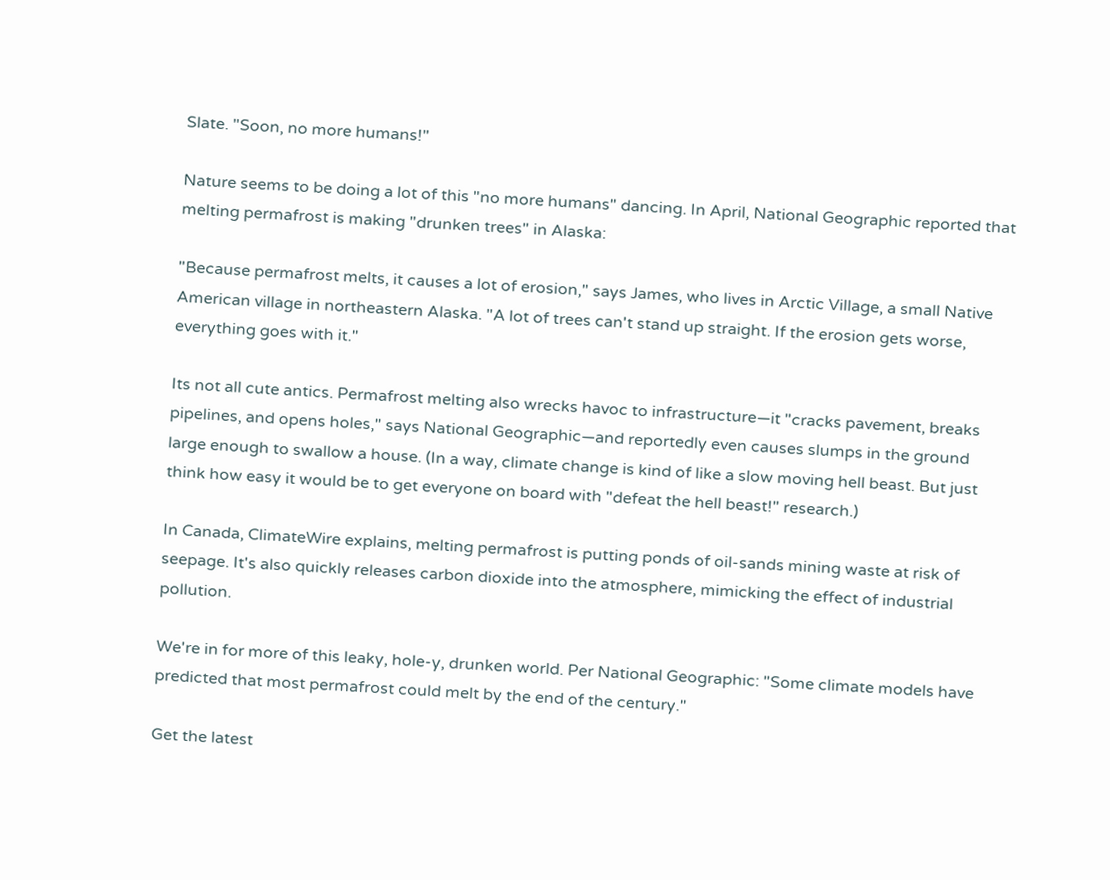Slate. "Soon, no more humans!"

Nature seems to be doing a lot of this "no more humans" dancing. In April, National Geographic reported that melting permafrost is making "drunken trees" in Alaska:

"Because permafrost melts, it causes a lot of erosion," says James, who lives in Arctic Village, a small Native American village in northeastern Alaska. "A lot of trees can't stand up straight. If the erosion gets worse, everything goes with it."

Its not all cute antics. Permafrost melting also wrecks havoc to infrastructure—it "cracks pavement, breaks pipelines, and opens holes," says National Geographic—and reportedly even causes slumps in the ground large enough to swallow a house. (In a way, climate change is kind of like a slow moving hell beast. But just think how easy it would be to get everyone on board with "defeat the hell beast!" research.)

In Canada, ClimateWire explains, melting permafrost is putting ponds of oil-sands mining waste at risk of seepage. It's also quickly releases carbon dioxide into the atmosphere, mimicking the effect of industrial pollution.

We're in for more of this leaky, hole-y, drunken world. Per National Geographic: "Some climate models have predicted that most permafrost could melt by the end of the century."

Get the latest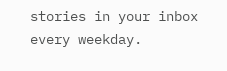stories in your inbox every weekday.